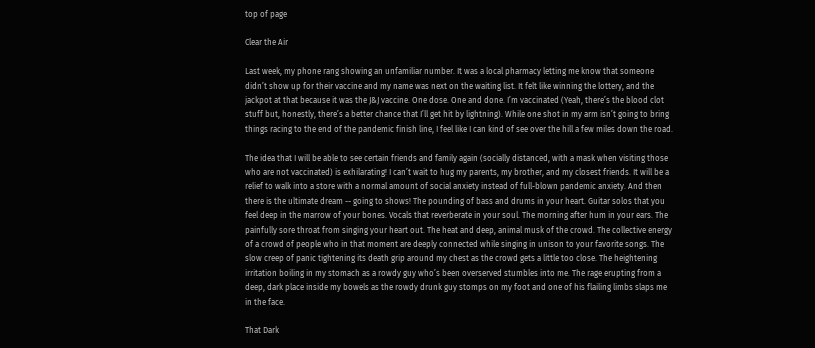top of page

Clear the Air

Last week, my phone rang showing an unfamiliar number. It was a local pharmacy letting me know that someone didn’t show up for their vaccine and my name was next on the waiting list. It felt like winning the lottery, and the jackpot at that because it was the J&J vaccine. One dose. One and done. I’m vaccinated (Yeah, there’s the blood clot stuff but, honestly, there’s a better chance that I’ll get hit by lightning). While one shot in my arm isn’t going to bring things racing to the end of the pandemic finish line, I feel like I can kind of see over the hill a few miles down the road.

The idea that I will be able to see certain friends and family again (socially distanced, with a mask when visiting those who are not vaccinated) is exhilarating! I can’t wait to hug my parents, my brother, and my closest friends. It will be a relief to walk into a store with a normal amount of social anxiety instead of full-blown pandemic anxiety. And then there is the ultimate dream -- going to shows! The pounding of bass and drums in your heart. Guitar solos that you feel deep in the marrow of your bones. Vocals that reverberate in your soul. The morning after hum in your ears. The painfully sore throat from singing your heart out. The heat and deep, animal musk of the crowd. The collective energy of a crowd of people who in that moment are deeply connected while singing in unison to your favorite songs. The slow creep of panic tightening its death grip around my chest as the crowd gets a little too close. The heightening irritation boiling in my stomach as a rowdy guy who’s been overserved stumbles into me. The rage erupting from a deep, dark place inside my bowels as the rowdy drunk guy stomps on my foot and one of his flailing limbs slaps me in the face.

That Dark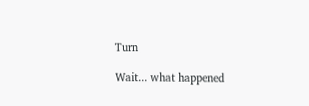Turn

Wait... what happened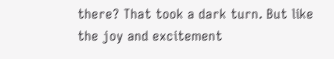there? That took a dark turn. But like the joy and excitement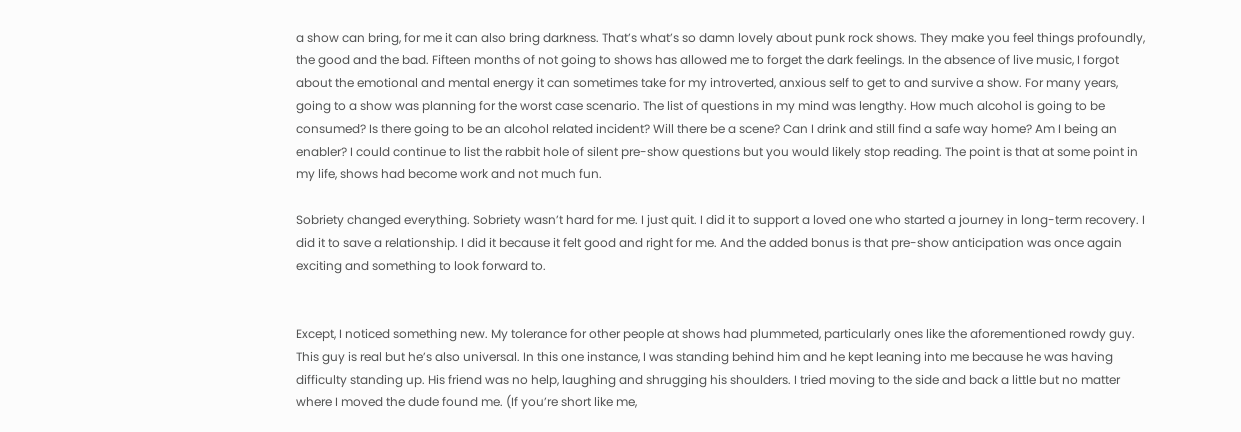a show can bring, for me it can also bring darkness. That’s what’s so damn lovely about punk rock shows. They make you feel things profoundly, the good and the bad. Fifteen months of not going to shows has allowed me to forget the dark feelings. In the absence of live music, I forgot about the emotional and mental energy it can sometimes take for my introverted, anxious self to get to and survive a show. For many years, going to a show was planning for the worst case scenario. The list of questions in my mind was lengthy. How much alcohol is going to be consumed? Is there going to be an alcohol related incident? Will there be a scene? Can I drink and still find a safe way home? Am I being an enabler? I could continue to list the rabbit hole of silent pre-show questions but you would likely stop reading. The point is that at some point in my life, shows had become work and not much fun.

Sobriety changed everything. Sobriety wasn’t hard for me. I just quit. I did it to support a loved one who started a journey in long-term recovery. I did it to save a relationship. I did it because it felt good and right for me. And the added bonus is that pre-show anticipation was once again exciting and something to look forward to.


Except, I noticed something new. My tolerance for other people at shows had plummeted, particularly ones like the aforementioned rowdy guy. This guy is real but he’s also universal. In this one instance, I was standing behind him and he kept leaning into me because he was having difficulty standing up. His friend was no help, laughing and shrugging his shoulders. I tried moving to the side and back a little but no matter where I moved the dude found me. (If you’re short like me,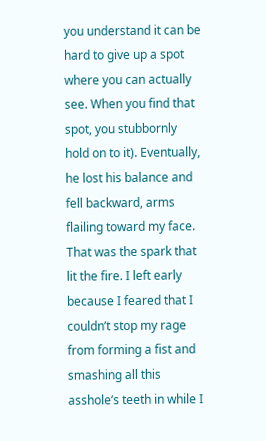you understand it can be hard to give up a spot where you can actually see. When you find that spot, you stubbornly hold on to it). Eventually, he lost his balance and fell backward, arms flailing toward my face. That was the spark that lit the fire. I left early because I feared that I couldn’t stop my rage from forming a fist and smashing all this asshole’s teeth in while I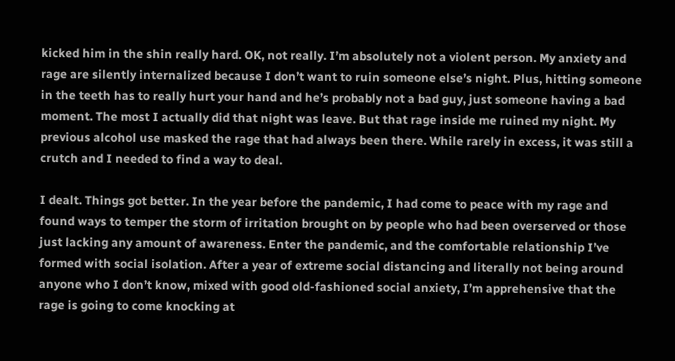kicked him in the shin really hard. OK, not really. I’m absolutely not a violent person. My anxiety and rage are silently internalized because I don’t want to ruin someone else’s night. Plus, hitting someone in the teeth has to really hurt your hand and he’s probably not a bad guy, just someone having a bad moment. The most I actually did that night was leave. But that rage inside me ruined my night. My previous alcohol use masked the rage that had always been there. While rarely in excess, it was still a crutch and I needed to find a way to deal.

I dealt. Things got better. In the year before the pandemic, I had come to peace with my rage and found ways to temper the storm of irritation brought on by people who had been overserved or those just lacking any amount of awareness. Enter the pandemic, and the comfortable relationship I’ve formed with social isolation. After a year of extreme social distancing and literally not being around anyone who I don’t know, mixed with good old-fashioned social anxiety, I’m apprehensive that the rage is going to come knocking at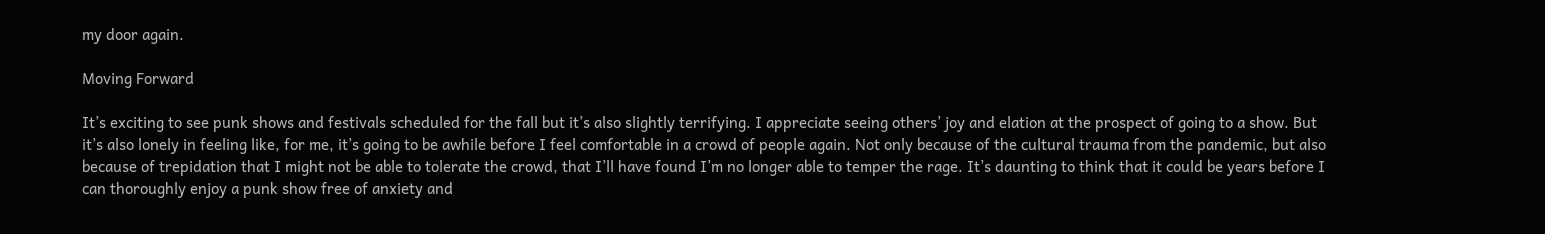my door again.

Moving Forward

It’s exciting to see punk shows and festivals scheduled for the fall but it’s also slightly terrifying. I appreciate seeing others’ joy and elation at the prospect of going to a show. But it’s also lonely in feeling like, for me, it’s going to be awhile before I feel comfortable in a crowd of people again. Not only because of the cultural trauma from the pandemic, but also because of trepidation that I might not be able to tolerate the crowd, that I’ll have found I’m no longer able to temper the rage. It’s daunting to think that it could be years before I can thoroughly enjoy a punk show free of anxiety and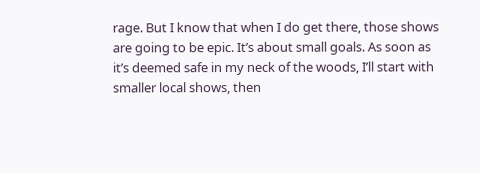rage. But I know that when I do get there, those shows are going to be epic. It’s about small goals. As soon as it’s deemed safe in my neck of the woods, I’ll start with smaller local shows, then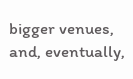bigger venues, and, eventually,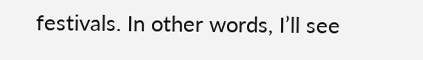festivals. In other words, I’ll see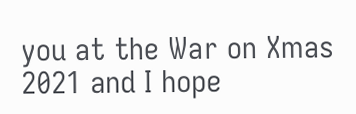you at the War on Xmas 2021 and I hope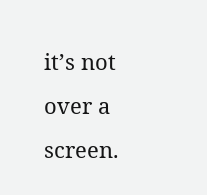it’s not over a screen.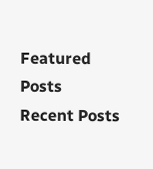Featured Posts
Recent Posts